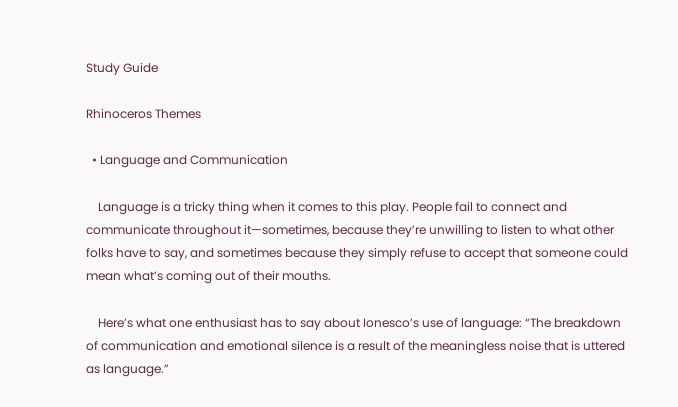Study Guide

Rhinoceros Themes

  • Language and Communication

    Language is a tricky thing when it comes to this play. People fail to connect and communicate throughout it—sometimes, because they’re unwilling to listen to what other folks have to say, and sometimes because they simply refuse to accept that someone could mean what’s coming out of their mouths.

    Here’s what one enthusiast has to say about Ionesco’s use of language: “The breakdown of communication and emotional silence is a result of the meaningless noise that is uttered as language.”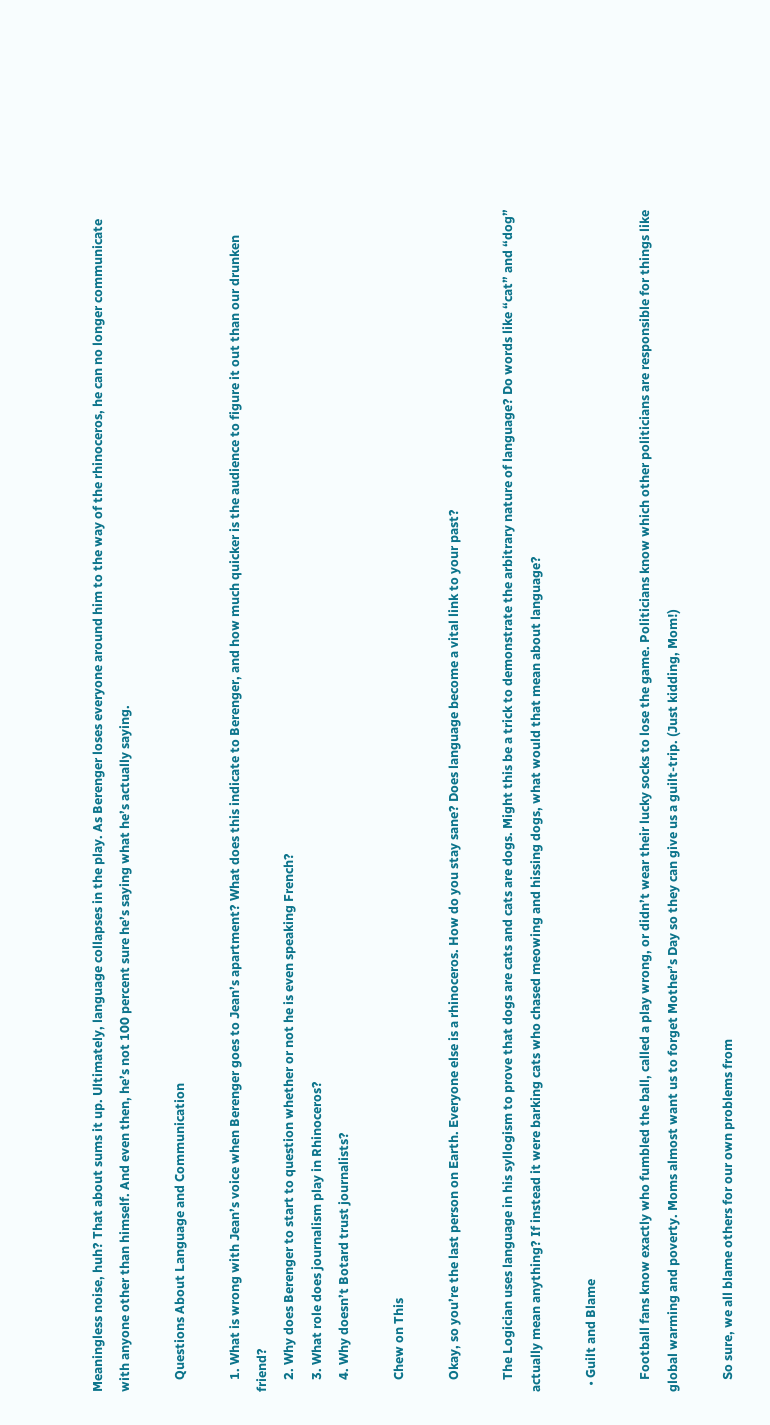Meaningless noise, huh? That about sums it up. Ultimately, language collapses in the play. As Berenger loses everyone around him to the way of the rhinoceros, he can no longer communicate with anyone other than himself. And even then, he’s not 100 percent sure he’s saying what he’s actually saying.

    Questions About Language and Communication

    1. What is wrong with Jean’s voice when Berenger goes to Jean’s apartment? What does this indicate to Berenger, and how much quicker is the audience to figure it out than our drunken friend?
    2. Why does Berenger to start to question whether or not he is even speaking French?
    3. What role does journalism play in Rhinoceros?
    4. Why doesn’t Botard trust journalists?

    Chew on This

    Okay, so you’re the last person on Earth. Everyone else is a rhinoceros. How do you stay sane? Does language become a vital link to your past?

    The Logician uses language in his syllogism to prove that dogs are cats and cats are dogs. Might this be a trick to demonstrate the arbitrary nature of language? Do words like “cat” and “dog” actually mean anything? If instead it were barking cats who chased meowing and hissing dogs, what would that mean about language?

  • Guilt and Blame

    Football fans know exactly who fumbled the ball, called a play wrong, or didn’t wear their lucky socks to lose the game. Politicians know which other politicians are responsible for things like global warming and poverty. Moms almost want us to forget Mother’s Day so they can give us a guilt-trip. (Just kidding, Mom!)

    So sure, we all blame others for our own problems from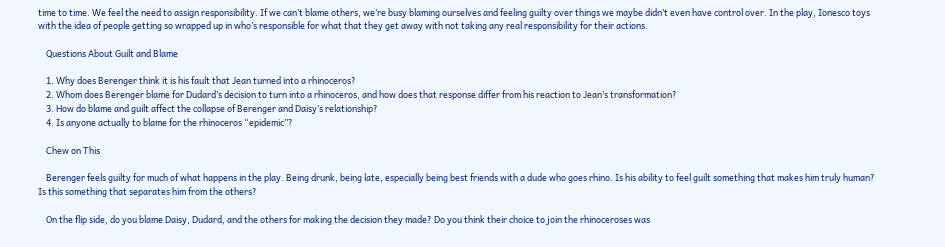time to time. We feel the need to assign responsibility. If we can’t blame others, we’re busy blaming ourselves and feeling guilty over things we maybe didn’t even have control over. In the play, Ionesco toys with the idea of people getting so wrapped up in who’s responsible for what that they get away with not taking any real responsibility for their actions.

    Questions About Guilt and Blame

    1. Why does Berenger think it is his fault that Jean turned into a rhinoceros?
    2. Whom does Berenger blame for Dudard’s decision to turn into a rhinoceros, and how does that response differ from his reaction to Jean’s transformation?
    3. How do blame and guilt affect the collapse of Berenger and Daisy’s relationship?
    4. Is anyone actually to blame for the rhinoceros “epidemic”?

    Chew on This

    Berenger feels guilty for much of what happens in the play. Being drunk, being late, especially being best friends with a dude who goes rhino. Is his ability to feel guilt something that makes him truly human? Is this something that separates him from the others?

    On the flip side, do you blame Daisy, Dudard, and the others for making the decision they made? Do you think their choice to join the rhinoceroses was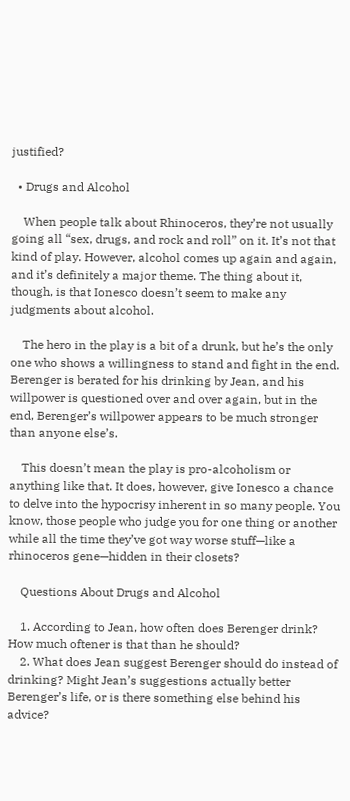justified?

  • Drugs and Alcohol

    When people talk about Rhinoceros, they’re not usually going all “sex, drugs, and rock and roll” on it. It’s not that kind of play. However, alcohol comes up again and again, and it’s definitely a major theme. The thing about it, though, is that Ionesco doesn’t seem to make any judgments about alcohol.

    The hero in the play is a bit of a drunk, but he’s the only one who shows a willingness to stand and fight in the end. Berenger is berated for his drinking by Jean, and his willpower is questioned over and over again, but in the end, Berenger’s willpower appears to be much stronger than anyone else’s.

    This doesn’t mean the play is pro-alcoholism or anything like that. It does, however, give Ionesco a chance to delve into the hypocrisy inherent in so many people. You know, those people who judge you for one thing or another while all the time they’ve got way worse stuff—like a rhinoceros gene—hidden in their closets?

    Questions About Drugs and Alcohol

    1. According to Jean, how often does Berenger drink? How much oftener is that than he should?
    2. What does Jean suggest Berenger should do instead of drinking? Might Jean’s suggestions actually better Berenger’s life, or is there something else behind his advice?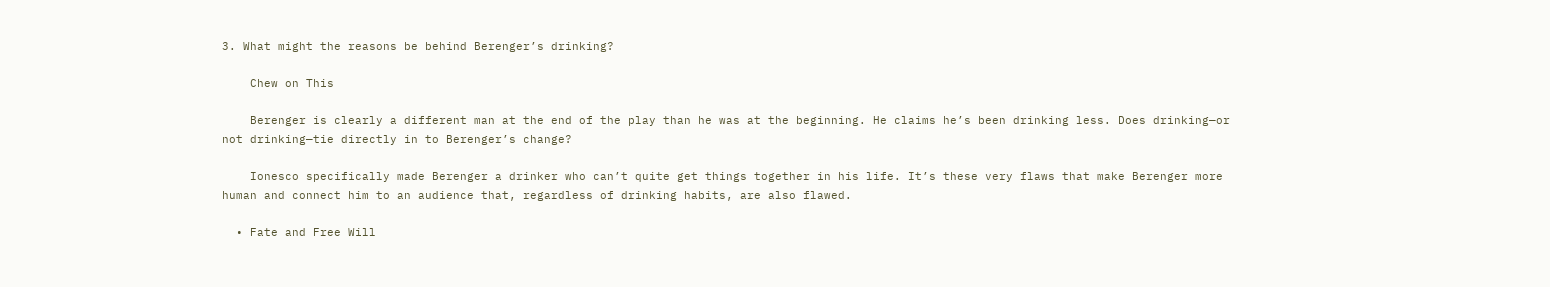3. What might the reasons be behind Berenger’s drinking?

    Chew on This

    Berenger is clearly a different man at the end of the play than he was at the beginning. He claims he’s been drinking less. Does drinking—or not drinking—tie directly in to Berenger’s change?

    Ionesco specifically made Berenger a drinker who can’t quite get things together in his life. It’s these very flaws that make Berenger more human and connect him to an audience that, regardless of drinking habits, are also flawed.

  • Fate and Free Will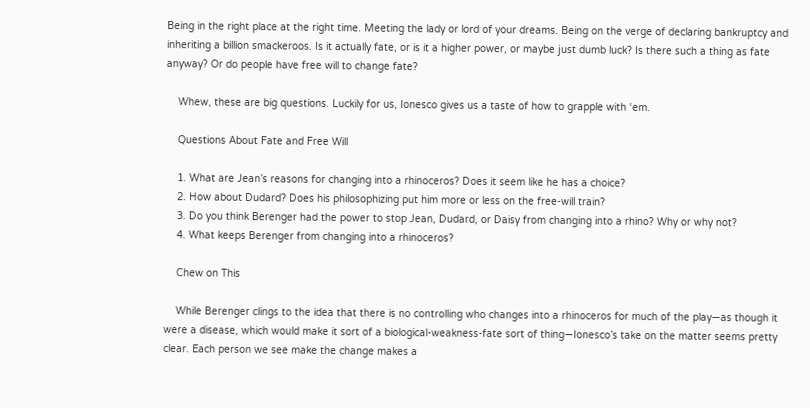Being in the right place at the right time. Meeting the lady or lord of your dreams. Being on the verge of declaring bankruptcy and inheriting a billion smackeroos. Is it actually fate, or is it a higher power, or maybe just dumb luck? Is there such a thing as fate anyway? Or do people have free will to change fate?

    Whew, these are big questions. Luckily for us, Ionesco gives us a taste of how to grapple with ‘em.

    Questions About Fate and Free Will

    1. What are Jean’s reasons for changing into a rhinoceros? Does it seem like he has a choice?
    2. How about Dudard? Does his philosophizing put him more or less on the free-will train?
    3. Do you think Berenger had the power to stop Jean, Dudard, or Daisy from changing into a rhino? Why or why not?
    4. What keeps Berenger from changing into a rhinoceros?

    Chew on This

    While Berenger clings to the idea that there is no controlling who changes into a rhinoceros for much of the play—as though it were a disease, which would make it sort of a biological-weakness-fate sort of thing—Ionesco’s take on the matter seems pretty clear. Each person we see make the change makes a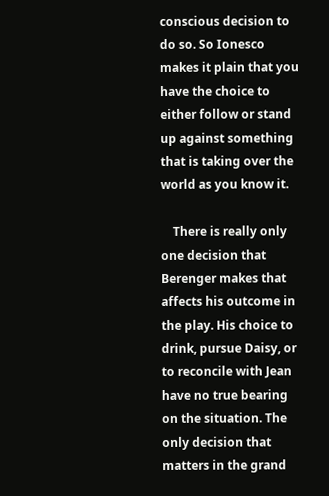conscious decision to do so. So Ionesco makes it plain that you have the choice to either follow or stand up against something that is taking over the world as you know it.

    There is really only one decision that Berenger makes that affects his outcome in the play. His choice to drink, pursue Daisy, or to reconcile with Jean have no true bearing on the situation. The only decision that matters in the grand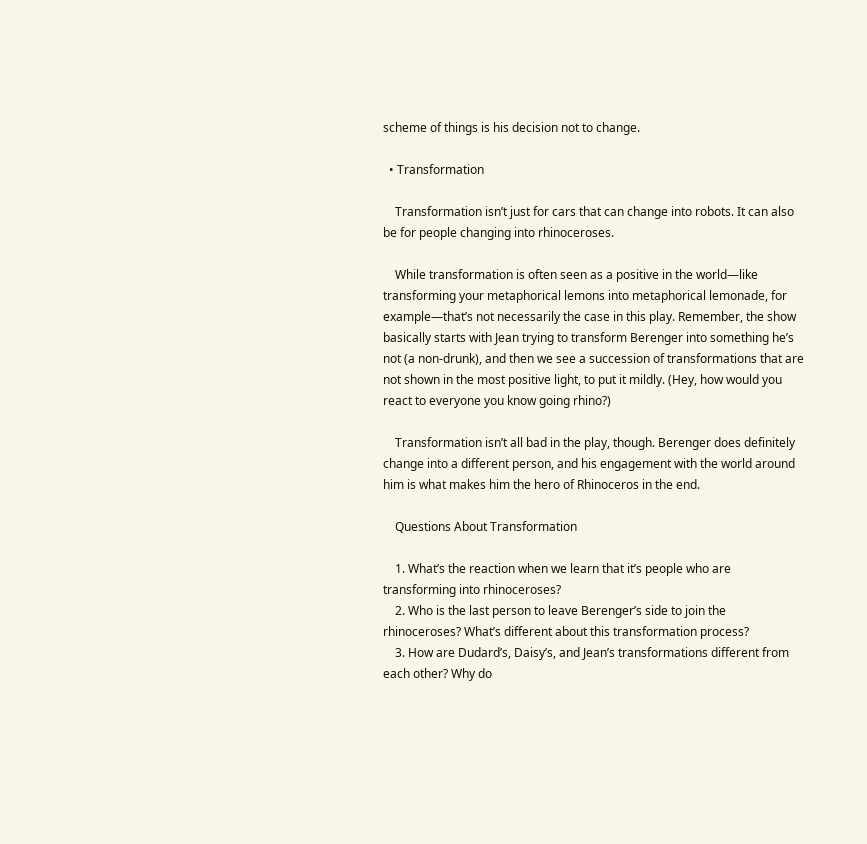scheme of things is his decision not to change.

  • Transformation

    Transformation isn’t just for cars that can change into robots. It can also be for people changing into rhinoceroses.

    While transformation is often seen as a positive in the world—like transforming your metaphorical lemons into metaphorical lemonade, for example—that’s not necessarily the case in this play. Remember, the show basically starts with Jean trying to transform Berenger into something he’s not (a non-drunk), and then we see a succession of transformations that are not shown in the most positive light, to put it mildly. (Hey, how would you react to everyone you know going rhino?)

    Transformation isn’t all bad in the play, though. Berenger does definitely change into a different person, and his engagement with the world around him is what makes him the hero of Rhinoceros in the end.

    Questions About Transformation

    1. What’s the reaction when we learn that it’s people who are transforming into rhinoceroses?
    2. Who is the last person to leave Berenger’s side to join the rhinoceroses? What’s different about this transformation process?
    3. How are Dudard’s, Daisy’s, and Jean’s transformations different from each other? Why do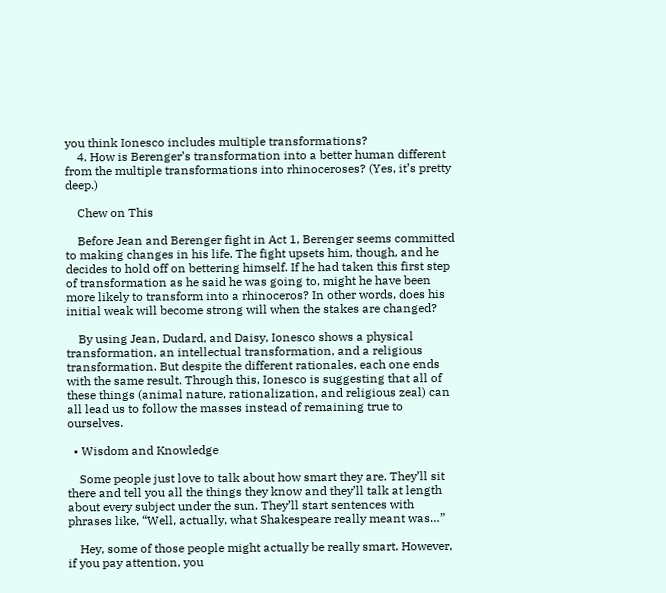you think Ionesco includes multiple transformations?
    4. How is Berenger’s transformation into a better human different from the multiple transformations into rhinoceroses? (Yes, it’s pretty deep.)

    Chew on This

    Before Jean and Berenger fight in Act 1, Berenger seems committed to making changes in his life. The fight upsets him, though, and he decides to hold off on bettering himself. If he had taken this first step of transformation as he said he was going to, might he have been more likely to transform into a rhinoceros? In other words, does his initial weak will become strong will when the stakes are changed?

    By using Jean, Dudard, and Daisy, Ionesco shows a physical transformation, an intellectual transformation, and a religious transformation. But despite the different rationales, each one ends with the same result. Through this, Ionesco is suggesting that all of these things (animal nature, rationalization, and religious zeal) can all lead us to follow the masses instead of remaining true to ourselves.

  • Wisdom and Knowledge

    Some people just love to talk about how smart they are. They’ll sit there and tell you all the things they know and they’ll talk at length about every subject under the sun. They’ll start sentences with phrases like, “Well, actually, what Shakespeare really meant was…”

    Hey, some of those people might actually be really smart. However, if you pay attention, you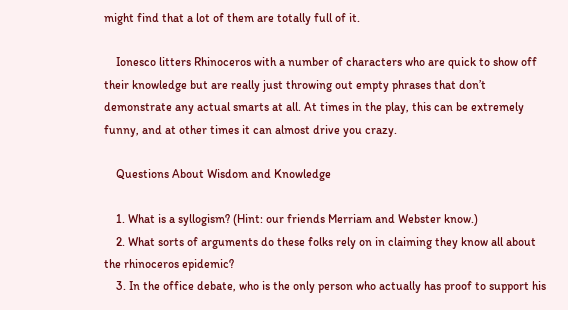might find that a lot of them are totally full of it.

    Ionesco litters Rhinoceros with a number of characters who are quick to show off their knowledge but are really just throwing out empty phrases that don’t demonstrate any actual smarts at all. At times in the play, this can be extremely funny, and at other times it can almost drive you crazy.

    Questions About Wisdom and Knowledge

    1. What is a syllogism? (Hint: our friends Merriam and Webster know.)
    2. What sorts of arguments do these folks rely on in claiming they know all about the rhinoceros epidemic?
    3. In the office debate, who is the only person who actually has proof to support his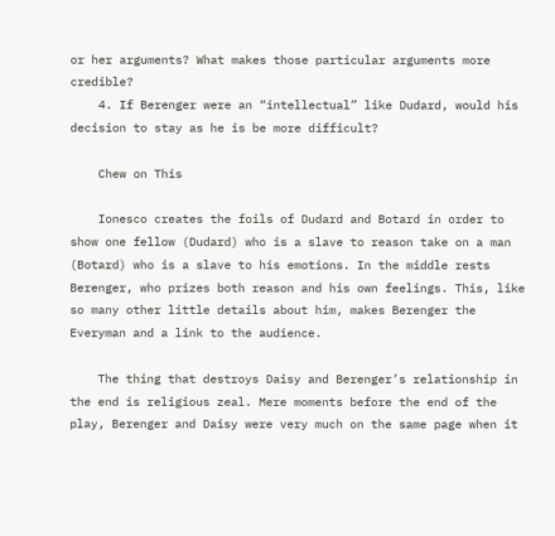or her arguments? What makes those particular arguments more credible?
    4. If Berenger were an “intellectual” like Dudard, would his decision to stay as he is be more difficult?

    Chew on This

    Ionesco creates the foils of Dudard and Botard in order to show one fellow (Dudard) who is a slave to reason take on a man (Botard) who is a slave to his emotions. In the middle rests Berenger, who prizes both reason and his own feelings. This, like so many other little details about him, makes Berenger the Everyman and a link to the audience.

    The thing that destroys Daisy and Berenger’s relationship in the end is religious zeal. Mere moments before the end of the play, Berenger and Daisy were very much on the same page when it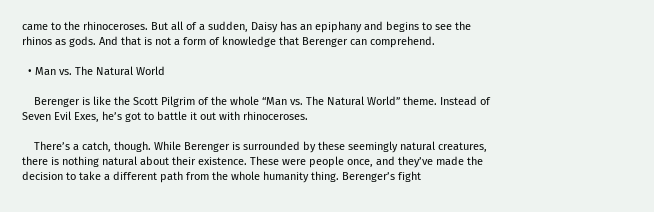came to the rhinoceroses. But all of a sudden, Daisy has an epiphany and begins to see the rhinos as gods. And that is not a form of knowledge that Berenger can comprehend.

  • Man vs. The Natural World

    Berenger is like the Scott Pilgrim of the whole “Man vs. The Natural World” theme. Instead of Seven Evil Exes, he’s got to battle it out with rhinoceroses.

    There’s a catch, though. While Berenger is surrounded by these seemingly natural creatures, there is nothing natural about their existence. These were people once, and they’ve made the decision to take a different path from the whole humanity thing. Berenger’s fight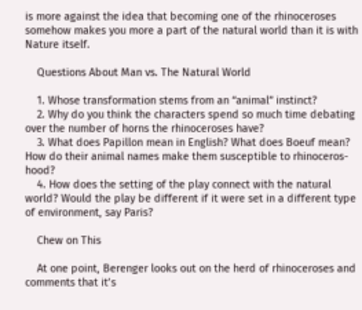is more against the idea that becoming one of the rhinoceroses somehow makes you more a part of the natural world than it is with Nature itself.

    Questions About Man vs. The Natural World

    1. Whose transformation stems from an “animal” instinct?
    2. Why do you think the characters spend so much time debating over the number of horns the rhinoceroses have?
    3. What does Papillon mean in English? What does Boeuf mean? How do their animal names make them susceptible to rhinoceros-hood?
    4. How does the setting of the play connect with the natural world? Would the play be different if it were set in a different type of environment, say Paris?

    Chew on This

    At one point, Berenger looks out on the herd of rhinoceroses and comments that it’s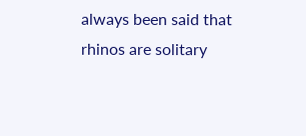always been said that rhinos are solitary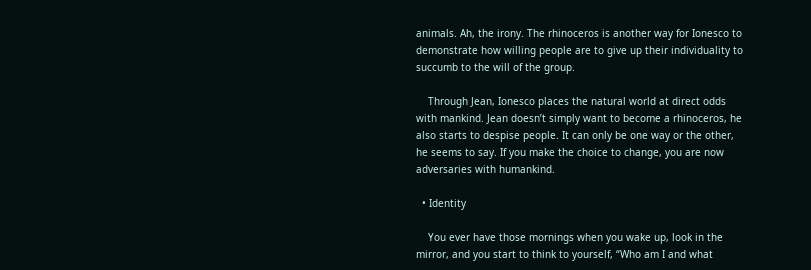animals. Ah, the irony. The rhinoceros is another way for Ionesco to demonstrate how willing people are to give up their individuality to succumb to the will of the group.

    Through Jean, Ionesco places the natural world at direct odds with mankind. Jean doesn’t simply want to become a rhinoceros, he also starts to despise people. It can only be one way or the other, he seems to say. If you make the choice to change, you are now adversaries with humankind.

  • Identity

    You ever have those mornings when you wake up, look in the mirror, and you start to think to yourself, “Who am I and what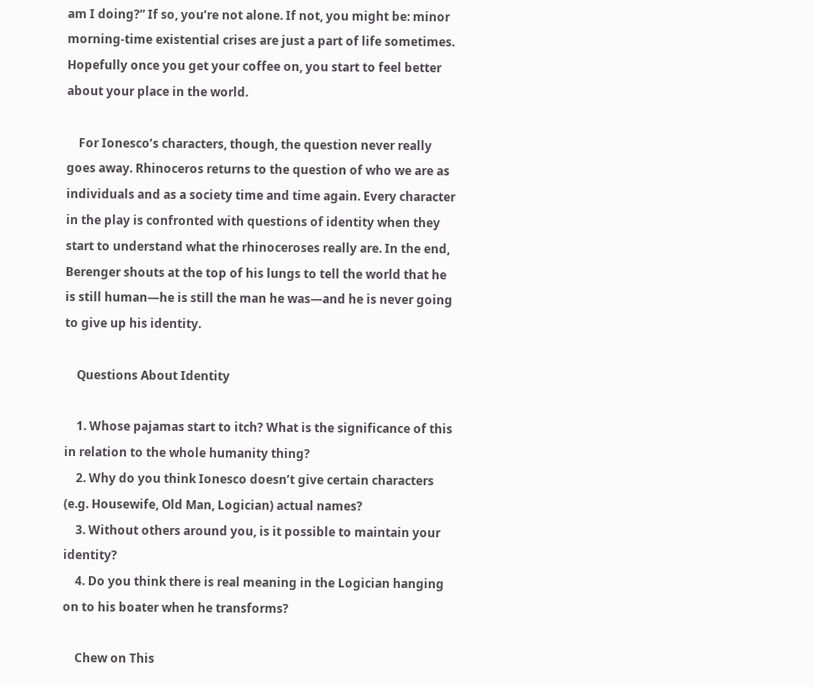am I doing?” If so, you’re not alone. If not, you might be: minor morning-time existential crises are just a part of life sometimes. Hopefully once you get your coffee on, you start to feel better about your place in the world.

    For Ionesco’s characters, though, the question never really goes away. Rhinoceros returns to the question of who we are as individuals and as a society time and time again. Every character in the play is confronted with questions of identity when they start to understand what the rhinoceroses really are. In the end, Berenger shouts at the top of his lungs to tell the world that he is still human—he is still the man he was—and he is never going to give up his identity.

    Questions About Identity

    1. Whose pajamas start to itch? What is the significance of this in relation to the whole humanity thing?
    2. Why do you think Ionesco doesn’t give certain characters (e.g. Housewife, Old Man, Logician) actual names?
    3. Without others around you, is it possible to maintain your identity?
    4. Do you think there is real meaning in the Logician hanging on to his boater when he transforms?

    Chew on This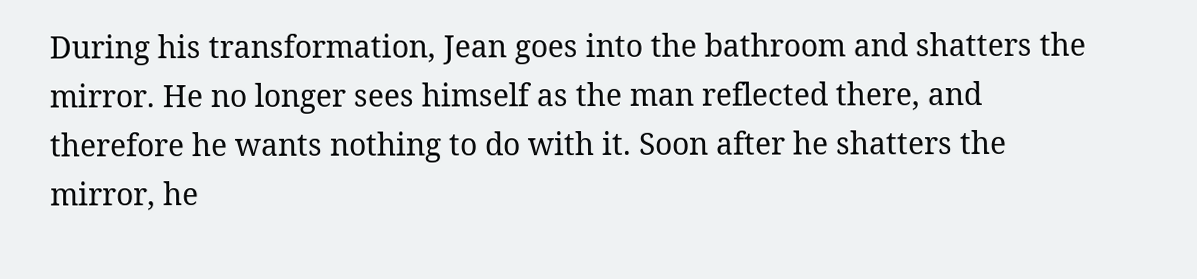During his transformation, Jean goes into the bathroom and shatters the mirror. He no longer sees himself as the man reflected there, and therefore he wants nothing to do with it. Soon after he shatters the mirror, he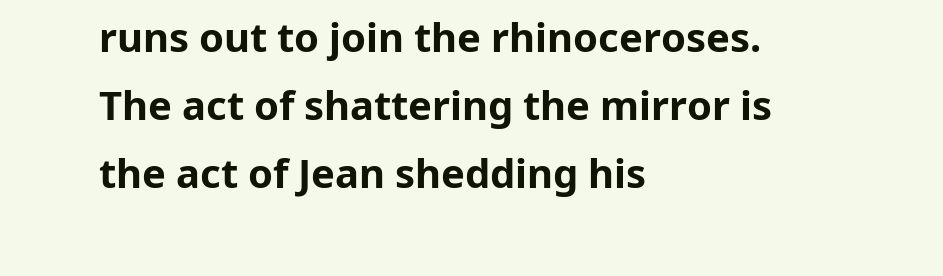runs out to join the rhinoceroses. The act of shattering the mirror is the act of Jean shedding his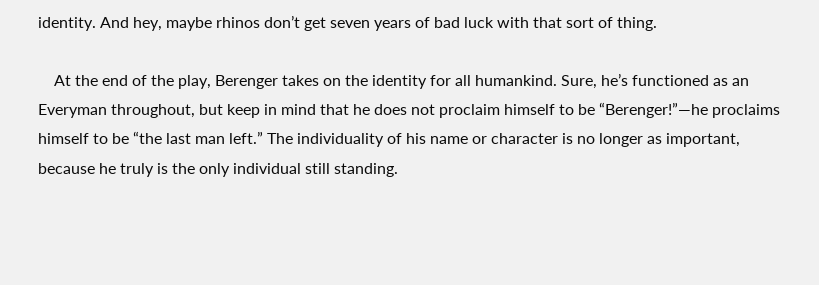identity. And hey, maybe rhinos don’t get seven years of bad luck with that sort of thing.

    At the end of the play, Berenger takes on the identity for all humankind. Sure, he’s functioned as an Everyman throughout, but keep in mind that he does not proclaim himself to be “Berenger!”—he proclaims himself to be “the last man left.” The individuality of his name or character is no longer as important, because he truly is the only individual still standing.